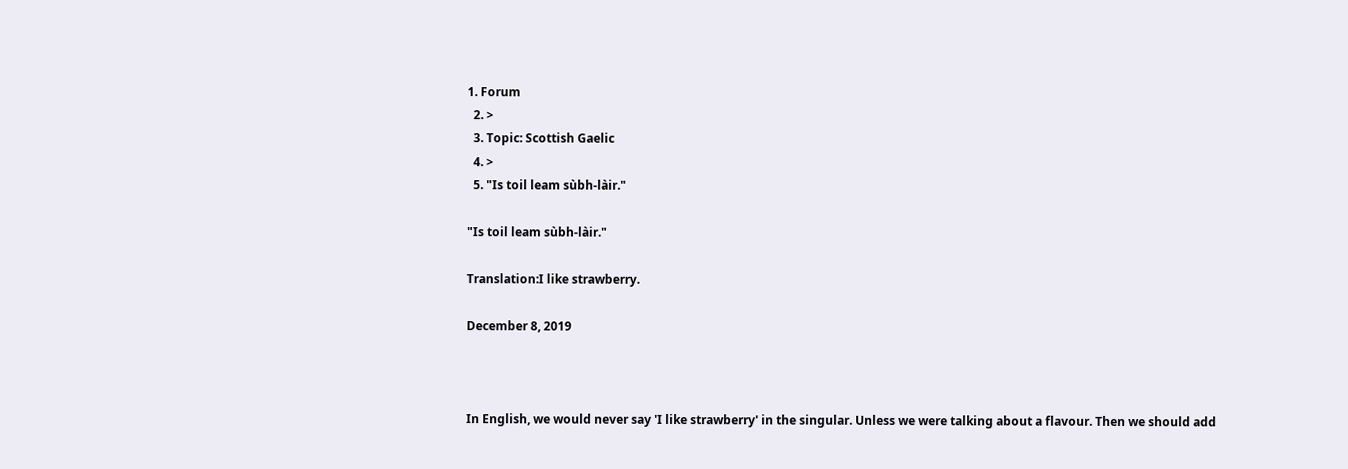1. Forum
  2. >
  3. Topic: Scottish Gaelic
  4. >
  5. "Is toil leam sùbh-làir."

"Is toil leam sùbh-làir."

Translation:I like strawberry.

December 8, 2019



In English, we would never say 'I like strawberry' in the singular. Unless we were talking about a flavour. Then we should add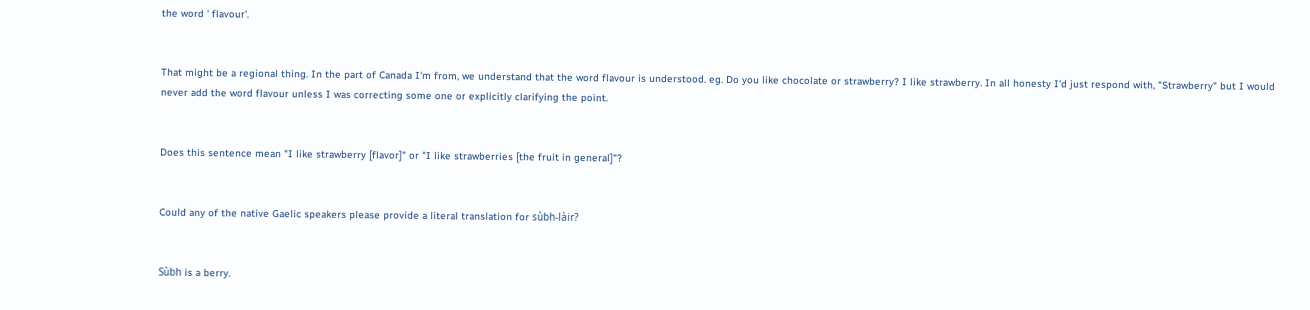the word ' flavour'.


That might be a regional thing. In the part of Canada I'm from, we understand that the word flavour is understood. eg. Do you like chocolate or strawberry? I like strawberry. In all honesty I'd just respond with, "Strawberry" but I would never add the word flavour unless I was correcting some one or explicitly clarifying the point.


Does this sentence mean "I like strawberry [flavor]" or "I like strawberries [the fruit in general]"?


Could any of the native Gaelic speakers please provide a literal translation for sùbh-làir?


Sùbh is a berry.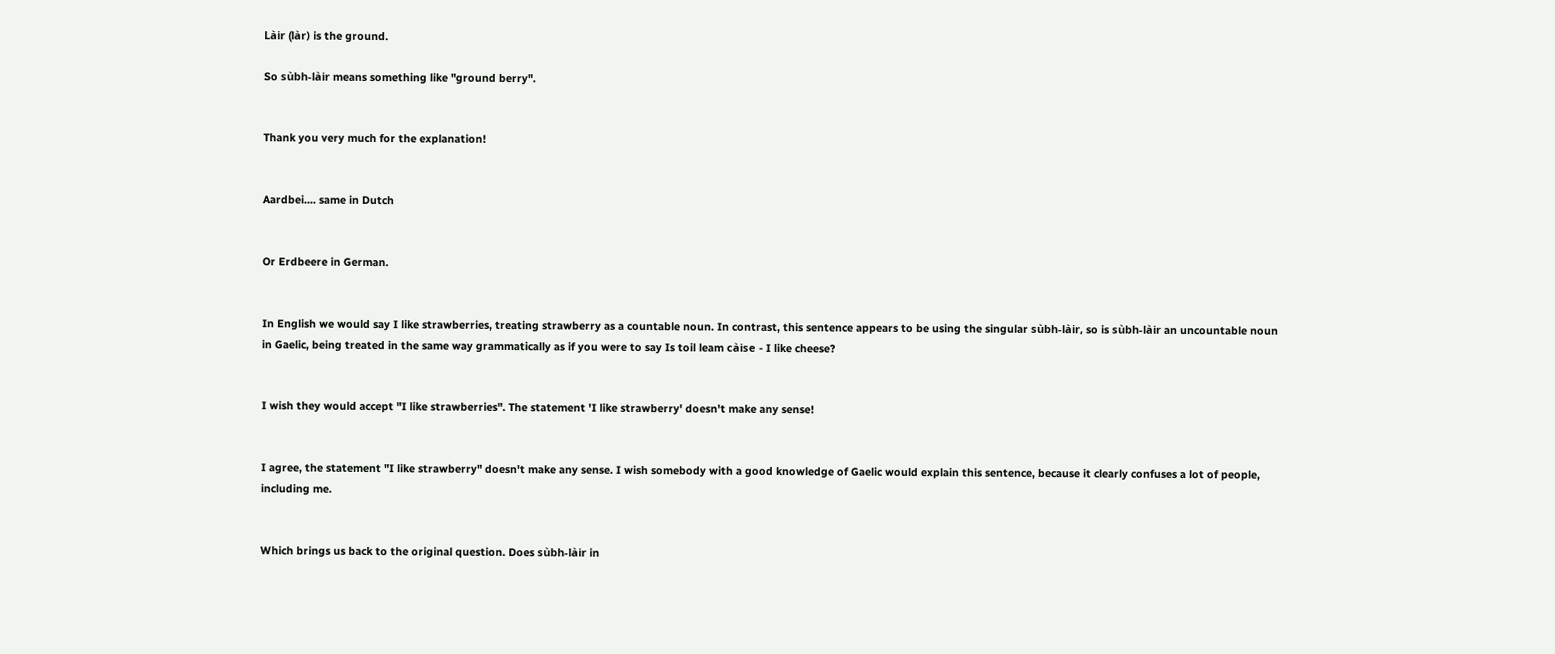Làir (làr) is the ground.

So sùbh-làir means something like "ground berry".


Thank you very much for the explanation!


Aardbei.... same in Dutch


Or Erdbeere in German.


In English we would say I like strawberries, treating strawberry as a countable noun. In contrast, this sentence appears to be using the singular sùbh-làir, so is sùbh-làir an uncountable noun in Gaelic, being treated in the same way grammatically as if you were to say Is toil leam càise - I like cheese?


I wish they would accept "I like strawberries". The statement 'I like strawberry' doesn't make any sense!


I agree, the statement "I like strawberry" doesn't make any sense. I wish somebody with a good knowledge of Gaelic would explain this sentence, because it clearly confuses a lot of people, including me.


Which brings us back to the original question. Does sùbh-làir in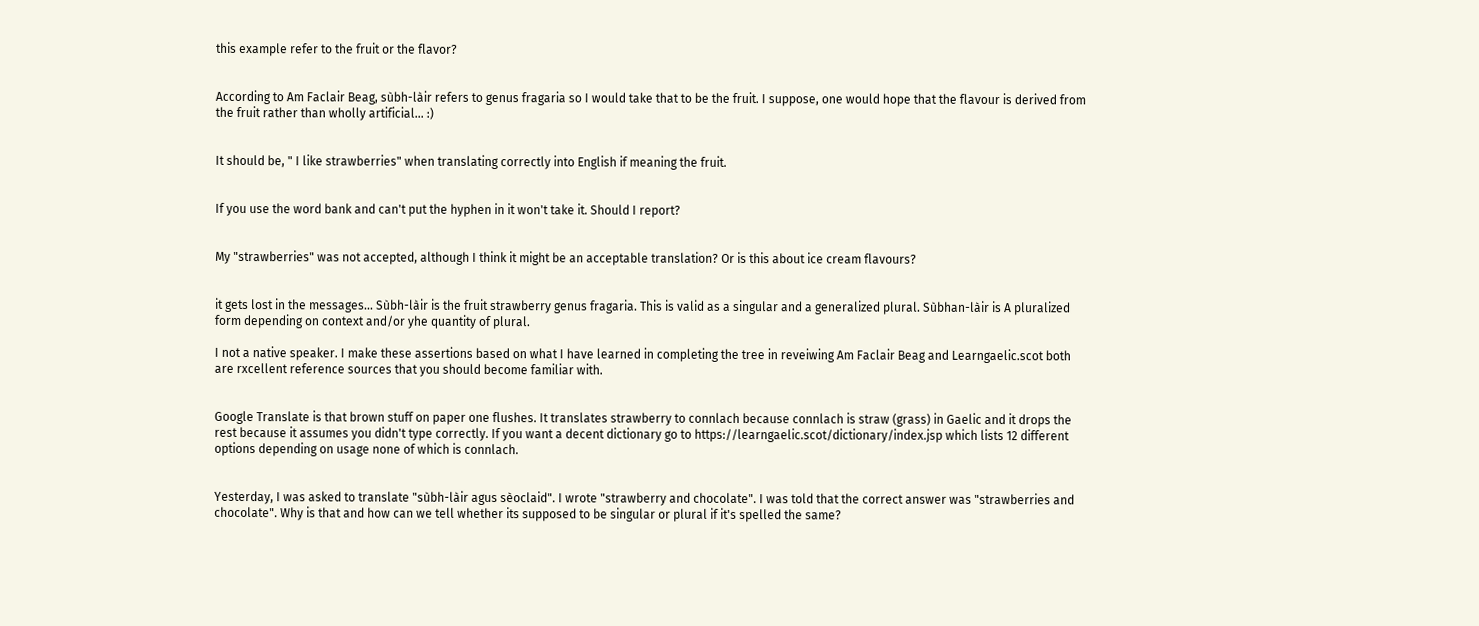this example refer to the fruit or the flavor?


According to Am Faclair Beag, sùbh-làir refers to genus fragaria so I would take that to be the fruit. I suppose, one would hope that the flavour is derived from the fruit rather than wholly artificial... :)


It should be, " I like strawberries" when translating correctly into English if meaning the fruit.


If you use the word bank and can't put the hyphen in it won't take it. Should I report?


My "strawberries" was not accepted, although I think it might be an acceptable translation? Or is this about ice cream flavours?


it gets lost in the messages... Sùbh-làir is the fruit strawberry genus fragaria. This is valid as a singular and a generalized plural. Sùbhan-làir is A pluralized form depending on context and/or yhe quantity of plural.

I not a native speaker. I make these assertions based on what I have learned in completing the tree in reveiwing Am Faclair Beag and Learngaelic.scot both are rxcellent reference sources that you should become familiar with.


Google Translate is that brown stuff on paper one flushes. It translates strawberry to connlach because connlach is straw (grass) in Gaelic and it drops the rest because it assumes you didn't type correctly. If you want a decent dictionary go to https://learngaelic.scot/dictionary/index.jsp which lists 12 different options depending on usage none of which is connlach.


Yesterday, I was asked to translate "sùbh-làir agus sèoclaid". I wrote "strawberry and chocolate". I was told that the correct answer was "strawberries and chocolate". Why is that and how can we tell whether its supposed to be singular or plural if it's spelled the same?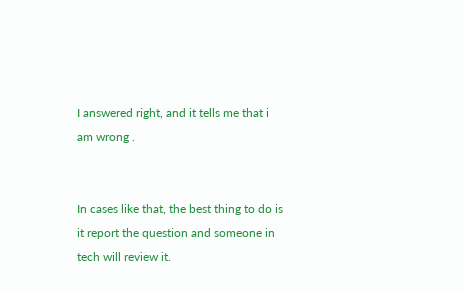I answered right, and it tells me that i am wrong .


In cases like that, the best thing to do is it report the question and someone in tech will review it.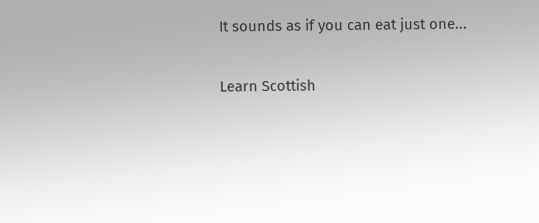It sounds as if you can eat just one...

Learn Scottish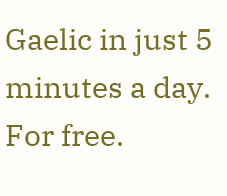Gaelic in just 5 minutes a day. For free.